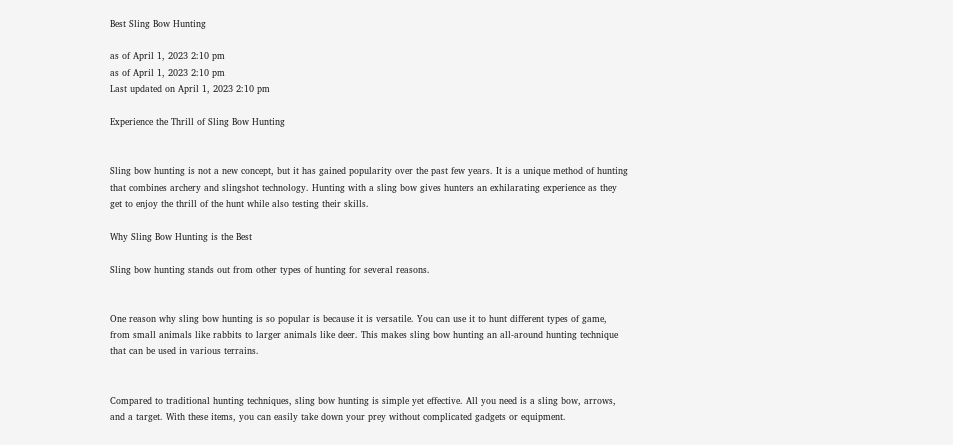Best Sling Bow Hunting

as of April 1, 2023 2:10 pm
as of April 1, 2023 2:10 pm
Last updated on April 1, 2023 2:10 pm

Experience the Thrill of Sling Bow Hunting


Sling bow hunting is not a new concept, but it has gained popularity over the past few years. It is a unique method of hunting that combines archery and slingshot technology. Hunting with a sling bow gives hunters an exhilarating experience as they get to enjoy the thrill of the hunt while also testing their skills.

Why Sling Bow Hunting is the Best

Sling bow hunting stands out from other types of hunting for several reasons.


One reason why sling bow hunting is so popular is because it is versatile. You can use it to hunt different types of game, from small animals like rabbits to larger animals like deer. This makes sling bow hunting an all-around hunting technique that can be used in various terrains.


Compared to traditional hunting techniques, sling bow hunting is simple yet effective. All you need is a sling bow, arrows, and a target. With these items, you can easily take down your prey without complicated gadgets or equipment.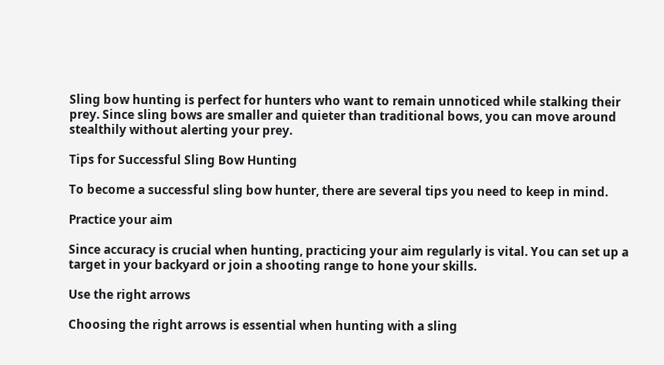Sling bow hunting is perfect for hunters who want to remain unnoticed while stalking their prey. Since sling bows are smaller and quieter than traditional bows, you can move around stealthily without alerting your prey.

Tips for Successful Sling Bow Hunting

To become a successful sling bow hunter, there are several tips you need to keep in mind.

Practice your aim

Since accuracy is crucial when hunting, practicing your aim regularly is vital. You can set up a target in your backyard or join a shooting range to hone your skills.

Use the right arrows

Choosing the right arrows is essential when hunting with a sling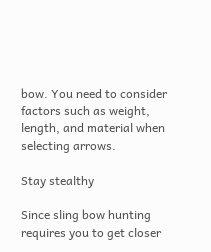bow. You need to consider factors such as weight, length, and material when selecting arrows.

Stay stealthy

Since sling bow hunting requires you to get closer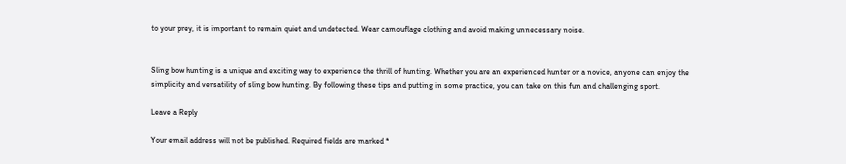to your prey, it is important to remain quiet and undetected. Wear camouflage clothing and avoid making unnecessary noise.


Sling bow hunting is a unique and exciting way to experience the thrill of hunting. Whether you are an experienced hunter or a novice, anyone can enjoy the simplicity and versatility of sling bow hunting. By following these tips and putting in some practice, you can take on this fun and challenging sport.

Leave a Reply

Your email address will not be published. Required fields are marked *